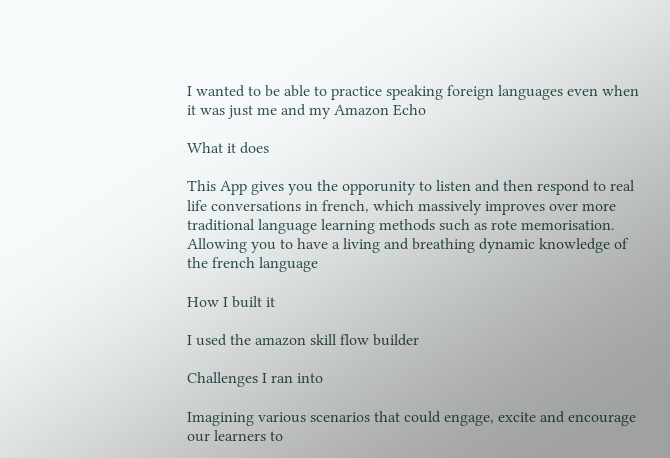I wanted to be able to practice speaking foreign languages even when it was just me and my Amazon Echo

What it does

This App gives you the opporunity to listen and then respond to real life conversations in french, which massively improves over more traditional language learning methods such as rote memorisation. Allowing you to have a living and breathing dynamic knowledge of the french language

How I built it

I used the amazon skill flow builder

Challenges I ran into

Imagining various scenarios that could engage, excite and encourage our learners to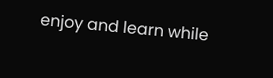enjoy and learn while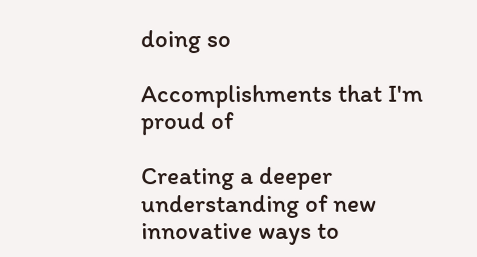doing so

Accomplishments that I'm proud of

Creating a deeper understanding of new innovative ways to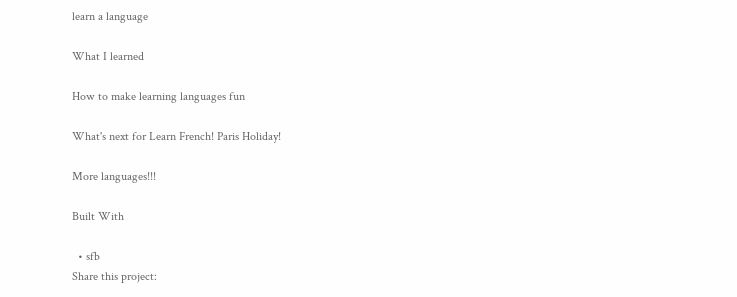learn a language

What I learned

How to make learning languages fun

What's next for Learn French! Paris Holiday!

More languages!!!

Built With

  • sfb
Share this project: